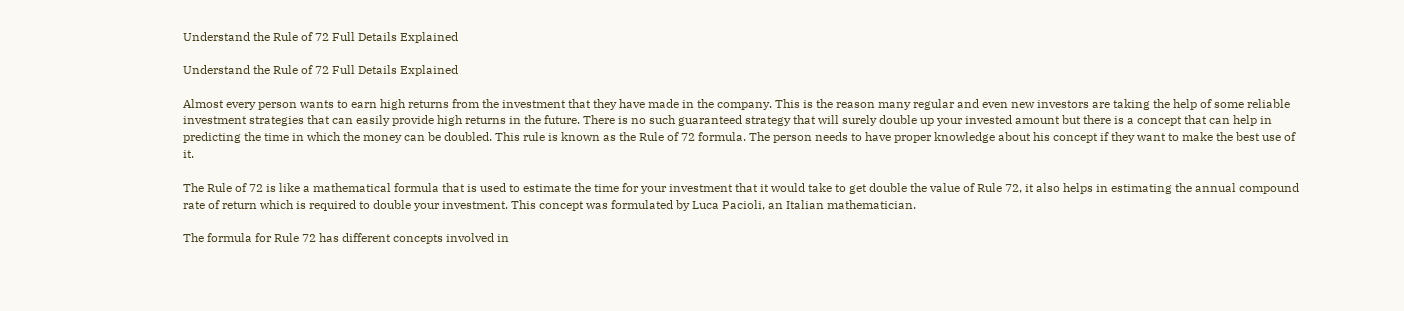Understand the Rule of 72 Full Details Explained

Understand the Rule of 72 Full Details Explained

Almost every person wants to earn high returns from the investment that they have made in the company. This is the reason many regular and even new investors are taking the help of some reliable investment strategies that can easily provide high returns in the future. There is no such guaranteed strategy that will surely double up your invested amount but there is a concept that can help in predicting the time in which the money can be doubled. This rule is known as the Rule of 72 formula. The person needs to have proper knowledge about his concept if they want to make the best use of it.

The Rule of 72 is like a mathematical formula that is used to estimate the time for your investment that it would take to get double the value of Rule 72, it also helps in estimating the annual compound rate of return which is required to double your investment. This concept was formulated by Luca Pacioli, an Italian mathematician.

The formula for Rule 72 has different concepts involved in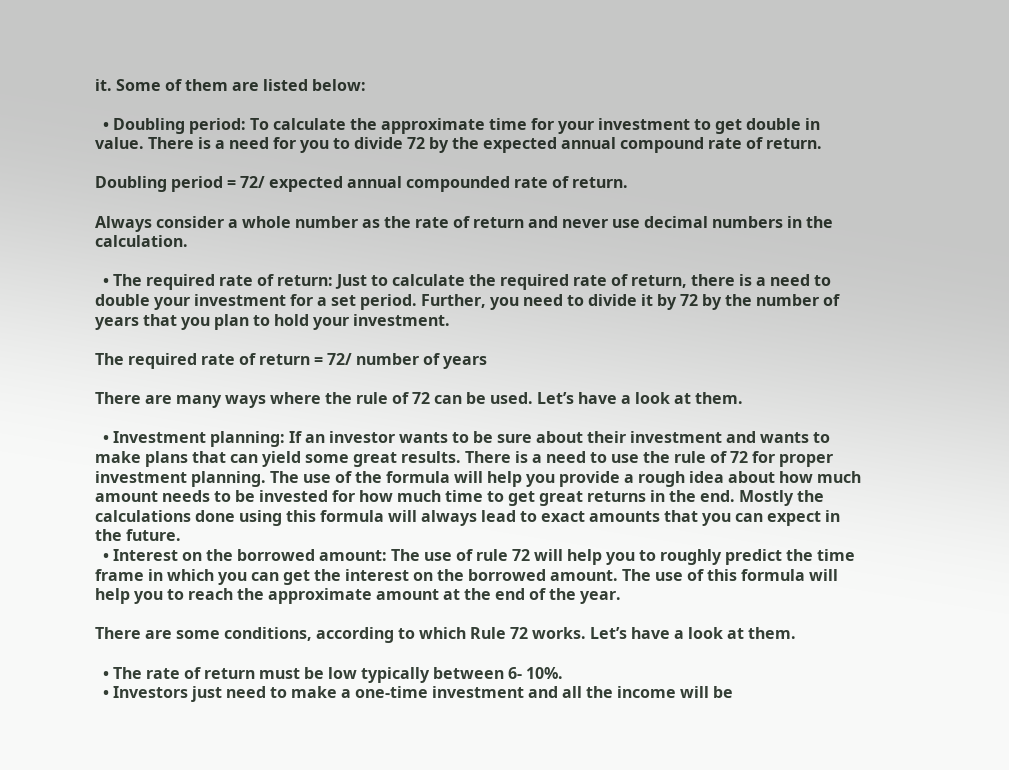it. Some of them are listed below:

  • Doubling period: To calculate the approximate time for your investment to get double in value. There is a need for you to divide 72 by the expected annual compound rate of return.

Doubling period = 72/ expected annual compounded rate of return.

Always consider a whole number as the rate of return and never use decimal numbers in the calculation.

  • The required rate of return: Just to calculate the required rate of return, there is a need to double your investment for a set period. Further, you need to divide it by 72 by the number of years that you plan to hold your investment.

The required rate of return = 72/ number of years

There are many ways where the rule of 72 can be used. Let’s have a look at them.

  • Investment planning: If an investor wants to be sure about their investment and wants to make plans that can yield some great results. There is a need to use the rule of 72 for proper investment planning. The use of the formula will help you provide a rough idea about how much amount needs to be invested for how much time to get great returns in the end. Mostly the calculations done using this formula will always lead to exact amounts that you can expect in the future.
  • Interest on the borrowed amount: The use of rule 72 will help you to roughly predict the time frame in which you can get the interest on the borrowed amount. The use of this formula will help you to reach the approximate amount at the end of the year.

There are some conditions, according to which Rule 72 works. Let’s have a look at them.

  • The rate of return must be low typically between 6- 10%.
  • Investors just need to make a one-time investment and all the income will be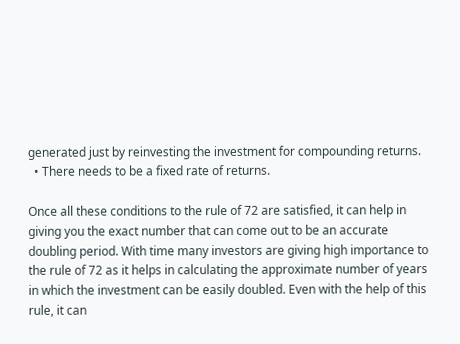generated just by reinvesting the investment for compounding returns.
  • There needs to be a fixed rate of returns.

Once all these conditions to the rule of 72 are satisfied, it can help in giving you the exact number that can come out to be an accurate doubling period. With time many investors are giving high importance to the rule of 72 as it helps in calculating the approximate number of years in which the investment can be easily doubled. Even with the help of this rule, it can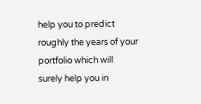help you to predict roughly the years of your portfolio which will surely help you in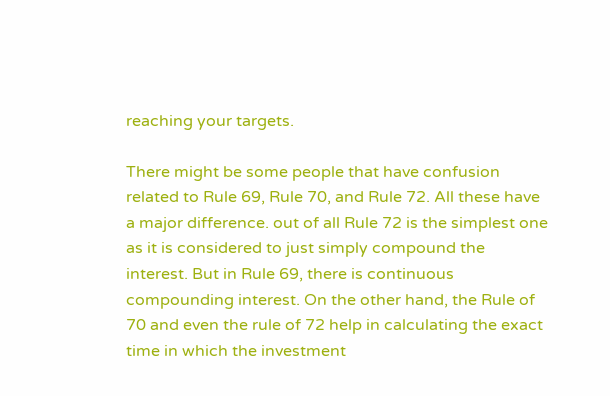reaching your targets.

There might be some people that have confusion related to Rule 69, Rule 70, and Rule 72. All these have a major difference. out of all Rule 72 is the simplest one as it is considered to just simply compound the interest. But in Rule 69, there is continuous compounding interest. On the other hand, the Rule of 70 and even the rule of 72 help in calculating the exact time in which the investment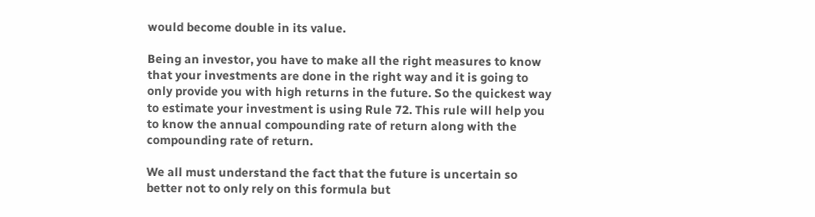would become double in its value.

Being an investor, you have to make all the right measures to know that your investments are done in the right way and it is going to only provide you with high returns in the future. So the quickest way to estimate your investment is using Rule 72. This rule will help you to know the annual compounding rate of return along with the compounding rate of return.

We all must understand the fact that the future is uncertain so better not to only rely on this formula but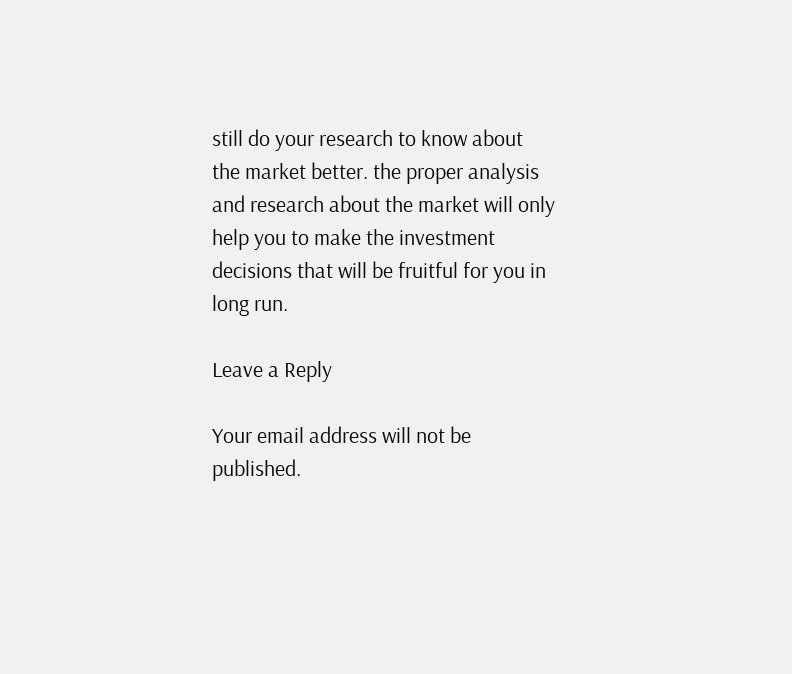still do your research to know about the market better. the proper analysis and research about the market will only help you to make the investment decisions that will be fruitful for you in long run.

Leave a Reply

Your email address will not be published.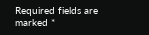Required fields are marked *